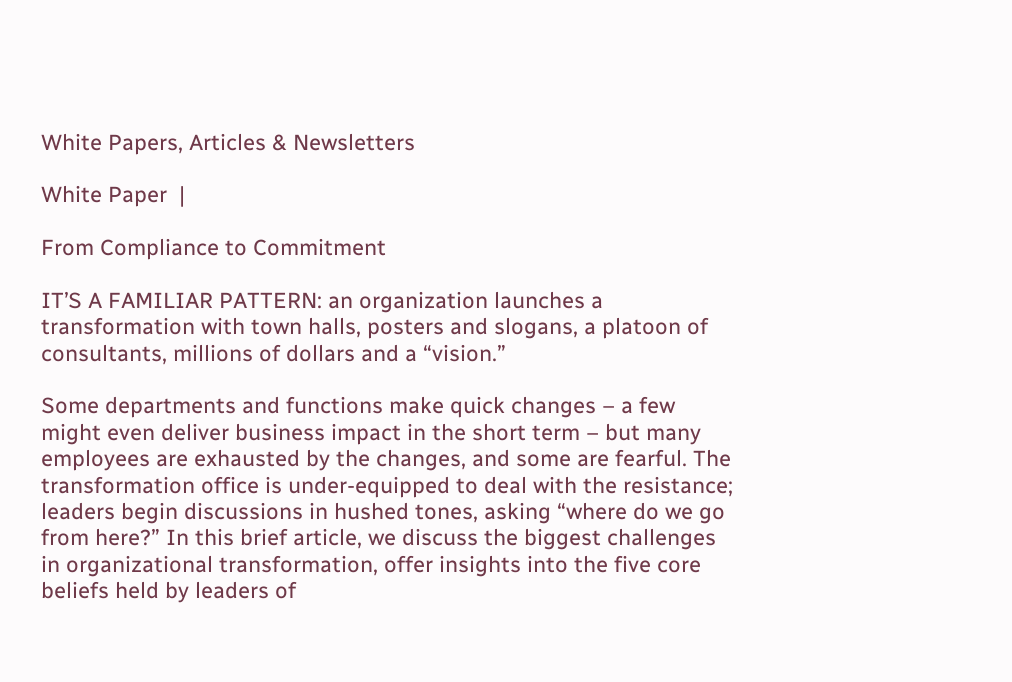White Papers, Articles & Newsletters

White Paper  |

From Compliance to Commitment

IT’S A FAMILIAR PATTERN: an organization launches a transformation with town halls, posters and slogans, a platoon of consultants, millions of dollars and a “vision.”

Some departments and functions make quick changes – a few might even deliver business impact in the short term – but many employees are exhausted by the changes, and some are fearful. The transformation office is under-equipped to deal with the resistance; leaders begin discussions in hushed tones, asking “where do we go from here?” In this brief article, we discuss the biggest challenges in organizational transformation, offer insights into the five core beliefs held by leaders of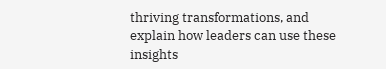thriving transformations, and explain how leaders can use these insights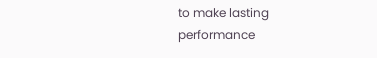to make lasting performance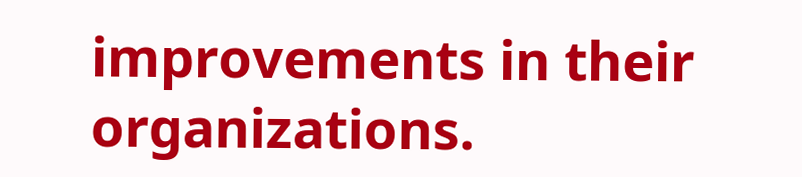improvements in their organizations.